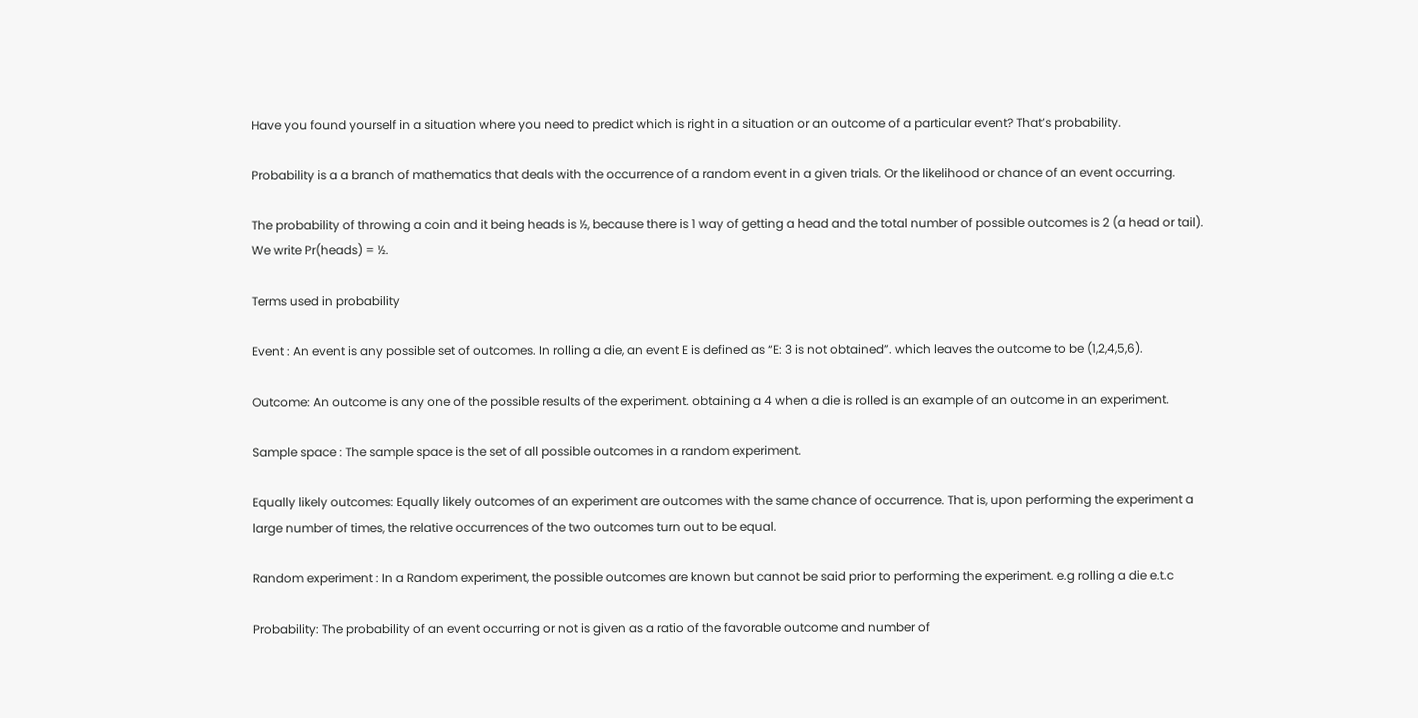Have you found yourself in a situation where you need to predict which is right in a situation or an outcome of a particular event? That’s probability.

Probability is a a branch of mathematics that deals with the occurrence of a random event in a given trials. Or the likelihood or chance of an event occurring.

The probability of throwing a coin and it being heads is ½, because there is 1 way of getting a head and the total number of possible outcomes is 2 (a head or tail). We write Pr(heads) = ½.

Terms used in probability

Event : An event is any possible set of outcomes. In rolling a die, an event E is defined as “E: 3 is not obtained”. which leaves the outcome to be (1,2,4,5,6).

Outcome: An outcome is any one of the possible results of the experiment. obtaining a 4 when a die is rolled is an example of an outcome in an experiment.

Sample space : The sample space is the set of all possible outcomes in a random experiment.

Equally likely outcomes: Equally likely outcomes of an experiment are outcomes with the same chance of occurrence. That is, upon performing the experiment a large number of times, the relative occurrences of the two outcomes turn out to be equal.

Random experiment : In a Random experiment, the possible outcomes are known but cannot be said prior to performing the experiment. e.g rolling a die e.t.c

Probability: The probability of an event occurring or not is given as a ratio of the favorable outcome and number of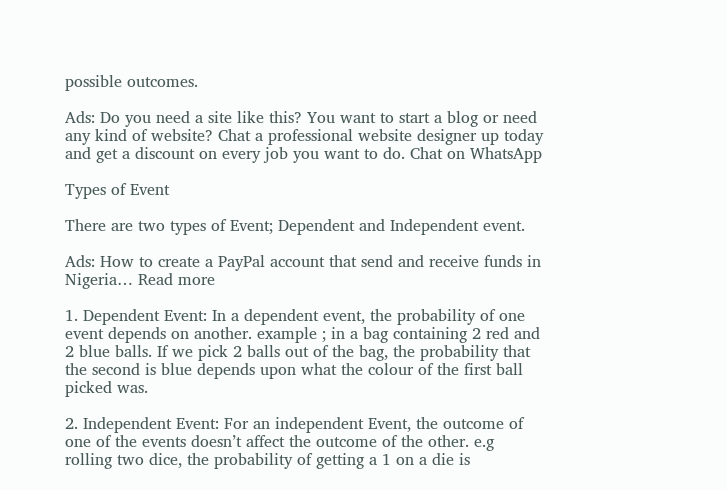possible outcomes.

Ads: Do you need a site like this? You want to start a blog or need any kind of website? Chat a professional website designer up today and get a discount on every job you want to do. Chat on WhatsApp

Types of Event

There are two types of Event; Dependent and Independent event.

Ads: How to create a PayPal account that send and receive funds in Nigeria… Read more

1. Dependent Event: In a dependent event, the probability of one event depends on another. example ; in a bag containing 2 red and 2 blue balls. If we pick 2 balls out of the bag, the probability that the second is blue depends upon what the colour of the first ball picked was.

2. Independent Event: For an independent Event, the outcome of one of the events doesn’t affect the outcome of the other. e.g rolling two dice, the probability of getting a 1 on a die is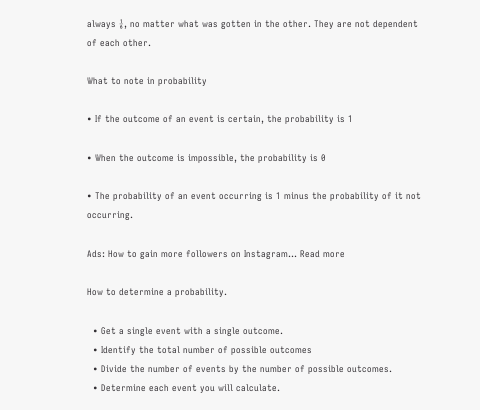always ⅙, no matter what was gotten in the other. They are not dependent of each other.

What to note in probability

• If the outcome of an event is certain, the probability is 1

• When the outcome is impossible, the probability is 0

• The probability of an event occurring is 1 minus the probability of it not occurring.

Ads: How to gain more followers on Instagram… Read more

How to determine a probability.

  • Get a single event with a single outcome.
  • Identify the total number of possible outcomes
  • Divide the number of events by the number of possible outcomes.
  • Determine each event you will calculate.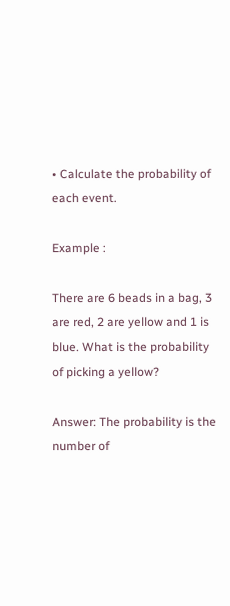• Calculate the probability of each event.

Example :

There are 6 beads in a bag, 3 are red, 2 are yellow and 1 is blue. What is the probability of picking a yellow?

Answer: The probability is the number of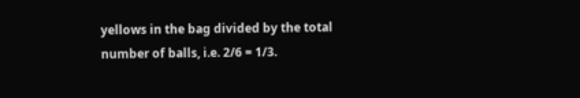yellows in the bag divided by the total number of balls, i.e. 2/6 = 1/3.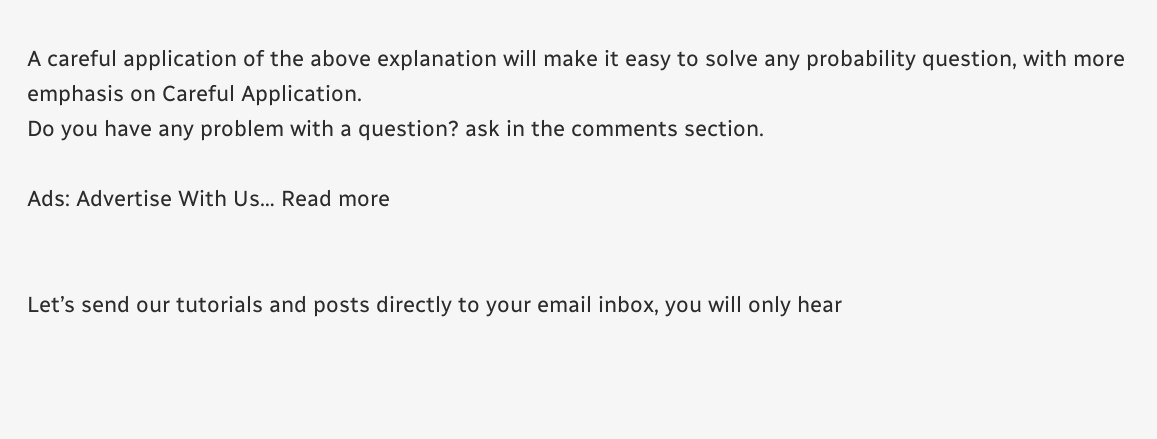A careful application of the above explanation will make it easy to solve any probability question, with more emphasis on Careful Application.
Do you have any problem with a question? ask in the comments section.

Ads: Advertise With Us… Read more


Let’s send our tutorials and posts directly to your email inbox, you will only hear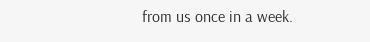from us once in a week.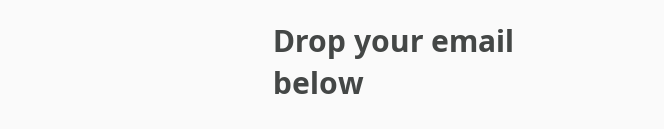Drop your email below